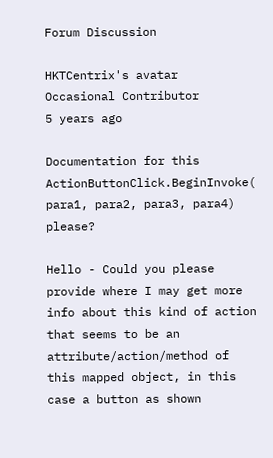Forum Discussion

HKTCentrix's avatar
Occasional Contributor
5 years ago

Documentation for this ActionButtonClick.BeginInvoke( para1, para2, para3, para4) please?

Hello - Could you please provide where I may get more info about this kind of action that seems to be an attribute/action/method of this mapped object, in this case a button as shown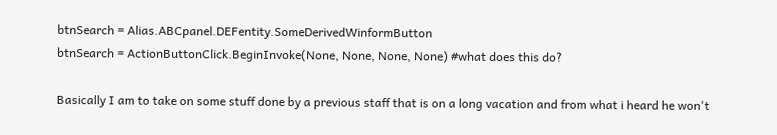btnSearch = Alias.ABCpanel.DEFentity.SomeDerivedWinformButton
btnSearch = ActionButtonClick.BeginInvoke(None, None, None, None) #what does this do?

Basically I am to take on some stuff done by a previous staff that is on a long vacation and from what i heard he won't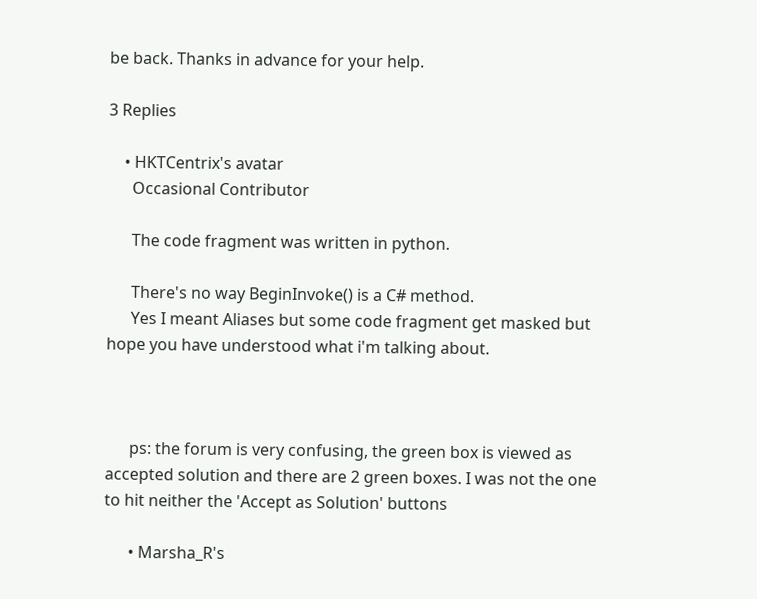be back. Thanks in advance for your help.

3 Replies

    • HKTCentrix's avatar
      Occasional Contributor

      The code fragment was written in python.

      There's no way BeginInvoke() is a C# method.
      Yes I meant Aliases but some code fragment get masked but hope you have understood what i'm talking about.



      ps: the forum is very confusing, the green box is viewed as accepted solution and there are 2 green boxes. I was not the one to hit neither the 'Accept as Solution' buttons

      • Marsha_R's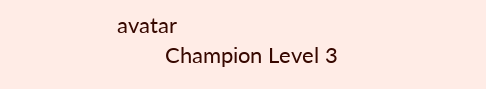avatar
        Champion Level 3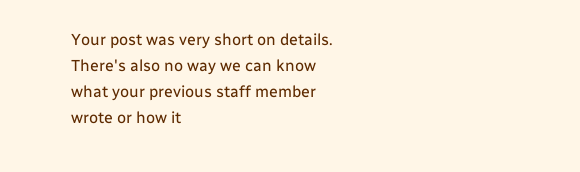Your post was very short on details.  There's also no way we can know what your previous staff member wrote or how it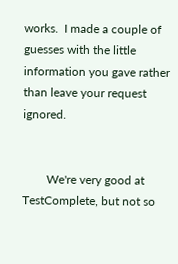works.  I made a couple of guesses with the little information you gave rather than leave your request ignored.


        We're very good at TestComplete, but not so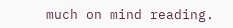much on mind reading.